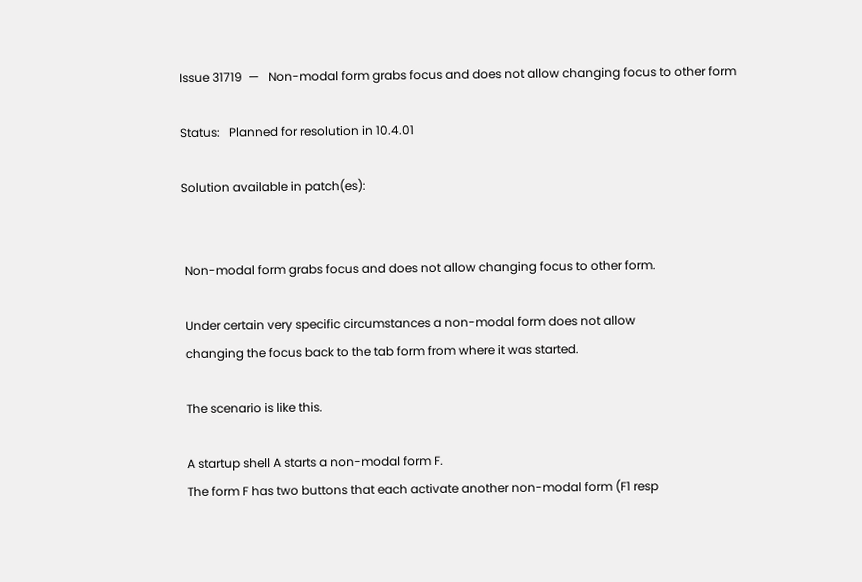Issue 31719  —   Non-modal form grabs focus and does not allow changing focus to other form

Status:   Planned for resolution in 10.4.01

Solution available in patch(es):


 Non-modal form grabs focus and does not allow changing focus to other form.

 Under certain very specific circumstances a non-modal form does not allow
 changing the focus back to the tab form from where it was started.

 The scenario is like this.

 A startup shell A starts a non-modal form F.
 The form F has two buttons that each activate another non-modal form (F1 resp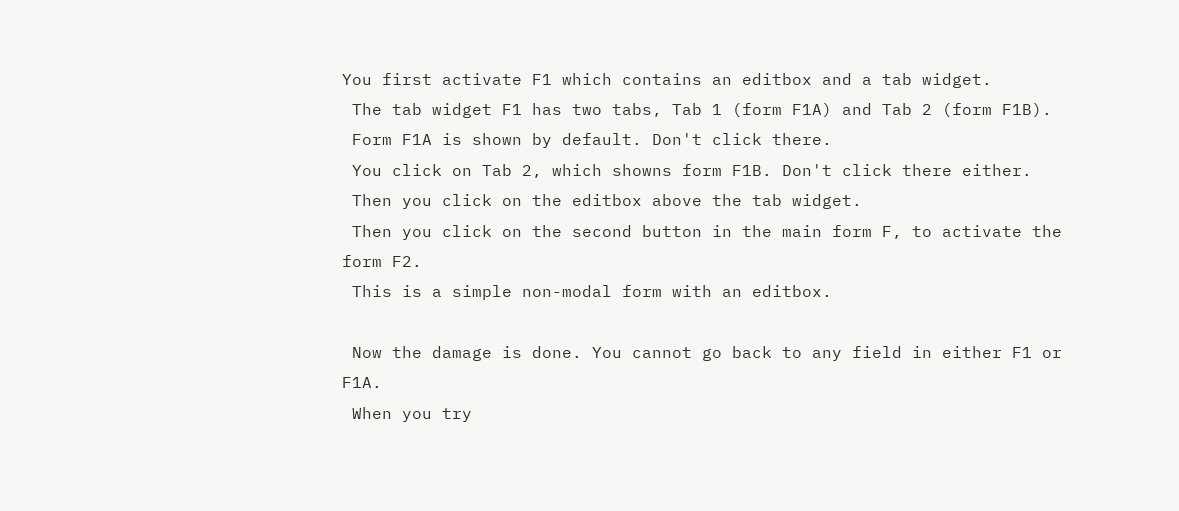You first activate F1 which contains an editbox and a tab widget.
 The tab widget F1 has two tabs, Tab 1 (form F1A) and Tab 2 (form F1B).
 Form F1A is shown by default. Don't click there.
 You click on Tab 2, which showns form F1B. Don't click there either.
 Then you click on the editbox above the tab widget.
 Then you click on the second button in the main form F, to activate the form F2.
 This is a simple non-modal form with an editbox.

 Now the damage is done. You cannot go back to any field in either F1 or F1A.
 When you try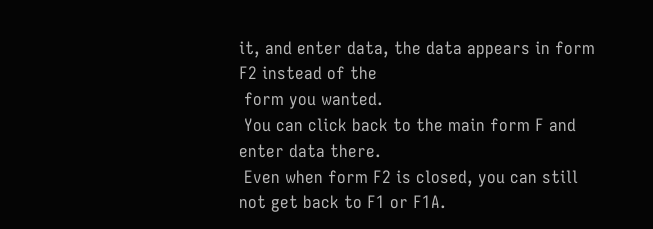it, and enter data, the data appears in form F2 instead of the
 form you wanted.
 You can click back to the main form F and enter data there.
 Even when form F2 is closed, you can still not get back to F1 or F1A.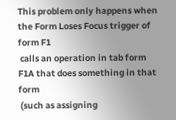This problem only happens when the Form Loses Focus trigger of form F1
 calls an operation in tab form F1A that does something in that form
 (such as assigning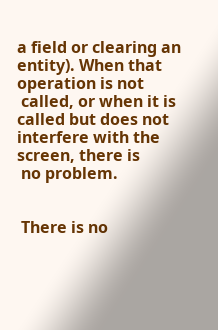a field or clearing an entity). When that operation is not
 called, or when it is called but does not interfere with the screen, there is
 no problem.


 There is no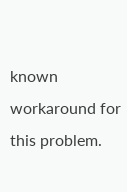known workaround for this problem.